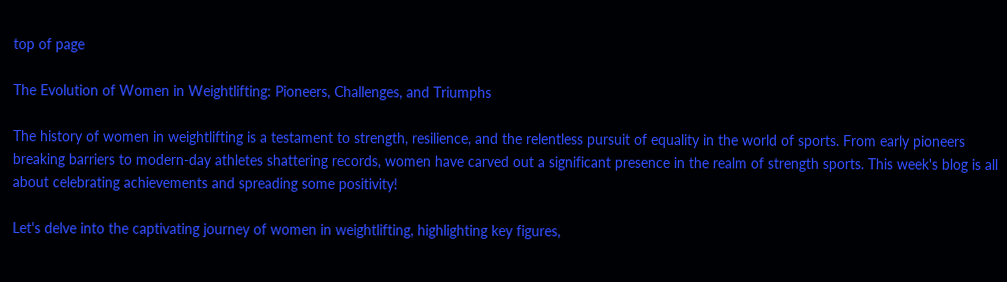top of page

The Evolution of Women in Weightlifting: Pioneers, Challenges, and Triumphs

The history of women in weightlifting is a testament to strength, resilience, and the relentless pursuit of equality in the world of sports. From early pioneers breaking barriers to modern-day athletes shattering records, women have carved out a significant presence in the realm of strength sports. This week's blog is all about celebrating achievements and spreading some positivity!

Let's delve into the captivating journey of women in weightlifting, highlighting key figures,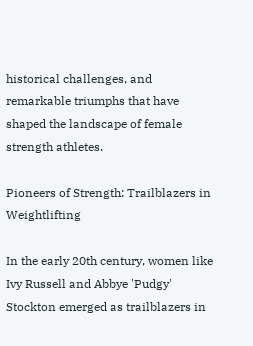historical challenges, and remarkable triumphs that have shaped the landscape of female strength athletes.

Pioneers of Strength: Trailblazers in Weightlifting

In the early 20th century, women like Ivy Russell and Abbye 'Pudgy' Stockton emerged as trailblazers in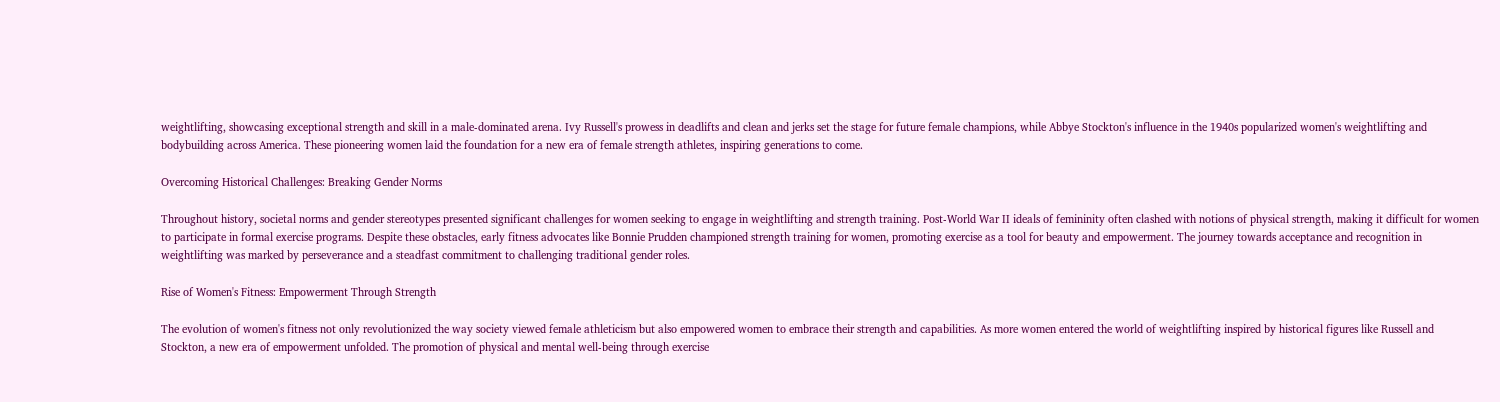weightlifting, showcasing exceptional strength and skill in a male-dominated arena. Ivy Russell's prowess in deadlifts and clean and jerks set the stage for future female champions, while Abbye Stockton's influence in the 1940s popularized women's weightlifting and bodybuilding across America. These pioneering women laid the foundation for a new era of female strength athletes, inspiring generations to come.

Overcoming Historical Challenges: Breaking Gender Norms

Throughout history, societal norms and gender stereotypes presented significant challenges for women seeking to engage in weightlifting and strength training. Post-World War II ideals of femininity often clashed with notions of physical strength, making it difficult for women to participate in formal exercise programs. Despite these obstacles, early fitness advocates like Bonnie Prudden championed strength training for women, promoting exercise as a tool for beauty and empowerment. The journey towards acceptance and recognition in weightlifting was marked by perseverance and a steadfast commitment to challenging traditional gender roles.

Rise of Women's Fitness: Empowerment Through Strength

The evolution of women's fitness not only revolutionized the way society viewed female athleticism but also empowered women to embrace their strength and capabilities. As more women entered the world of weightlifting inspired by historical figures like Russell and Stockton, a new era of empowerment unfolded. The promotion of physical and mental well-being through exercise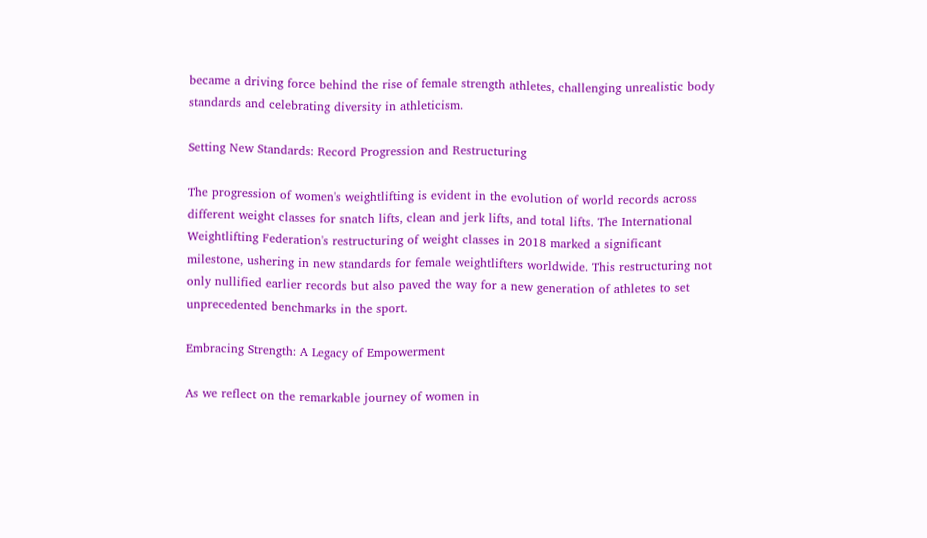became a driving force behind the rise of female strength athletes, challenging unrealistic body standards and celebrating diversity in athleticism.

Setting New Standards: Record Progression and Restructuring

The progression of women's weightlifting is evident in the evolution of world records across different weight classes for snatch lifts, clean and jerk lifts, and total lifts. The International Weightlifting Federation's restructuring of weight classes in 2018 marked a significant milestone, ushering in new standards for female weightlifters worldwide. This restructuring not only nullified earlier records but also paved the way for a new generation of athletes to set unprecedented benchmarks in the sport.

Embracing Strength: A Legacy of Empowerment

As we reflect on the remarkable journey of women in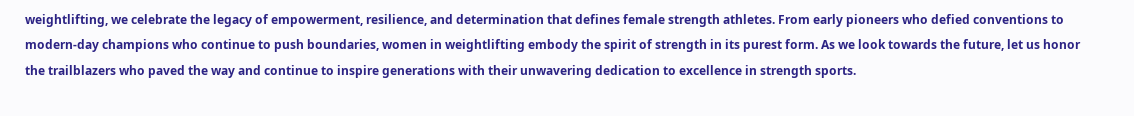weightlifting, we celebrate the legacy of empowerment, resilience, and determination that defines female strength athletes. From early pioneers who defied conventions to modern-day champions who continue to push boundaries, women in weightlifting embody the spirit of strength in its purest form. As we look towards the future, let us honor the trailblazers who paved the way and continue to inspire generations with their unwavering dedication to excellence in strength sports.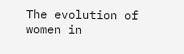The evolution of women in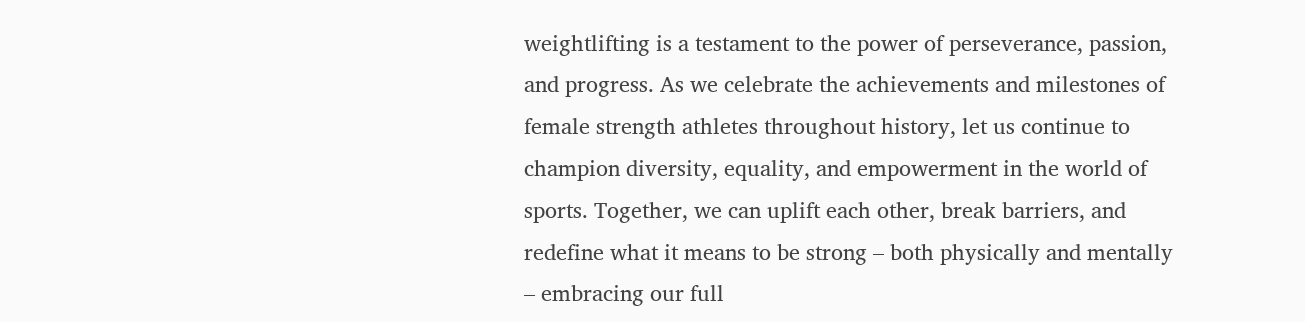weightlifting is a testament to the power of perseverance, passion, and progress. As we celebrate the achievements and milestones of female strength athletes throughout history, let us continue to champion diversity, equality, and empowerment in the world of sports. Together, we can uplift each other, break barriers, and redefine what it means to be strong – both physically and mentally – embracing our full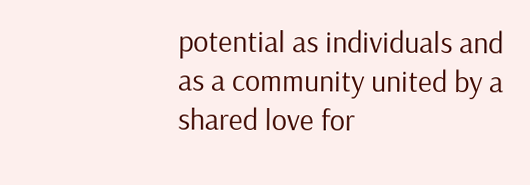potential as individuals and as a community united by a shared love for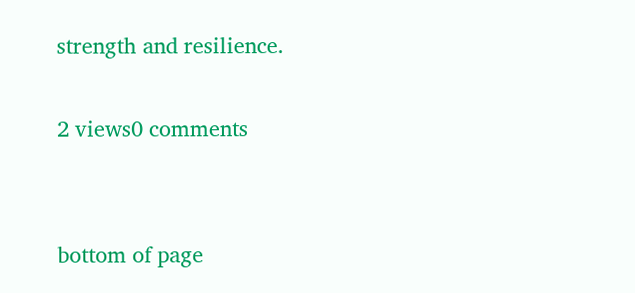strength and resilience.

2 views0 comments


bottom of page